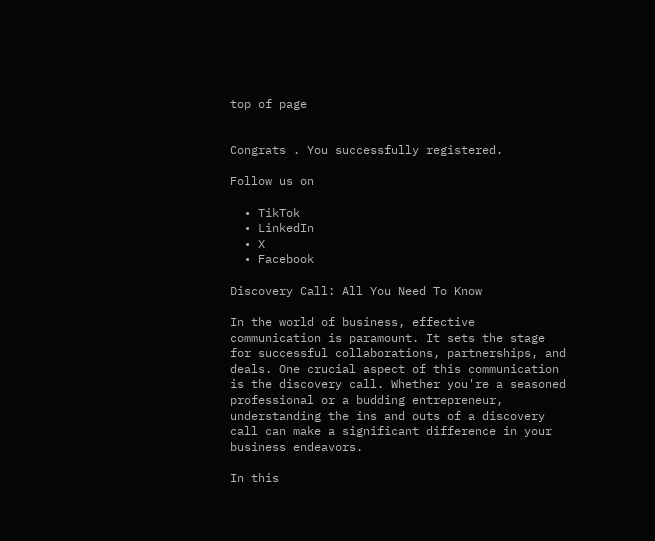top of page


Congrats . You successfully registered.

Follow us on

  • TikTok
  • LinkedIn
  • X
  • Facebook

Discovery Call: All You Need To Know

In the world of business, effective communication is paramount. It sets the stage for successful collaborations, partnerships, and deals. One crucial aspect of this communication is the discovery call. Whether you're a seasoned professional or a budding entrepreneur, understanding the ins and outs of a discovery call can make a significant difference in your business endeavors.

In this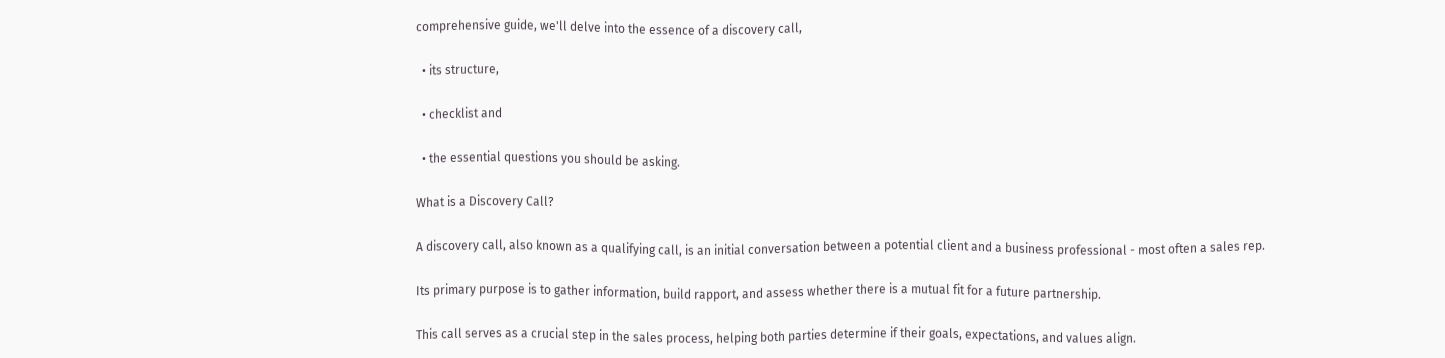comprehensive guide, we'll delve into the essence of a discovery call,

  • its structure,

  • checklist and

  • the essential questions you should be asking.

What is a Discovery Call?

A discovery call, also known as a qualifying call, is an initial conversation between a potential client and a business professional - most often a sales rep.

Its primary purpose is to gather information, build rapport, and assess whether there is a mutual fit for a future partnership.

This call serves as a crucial step in the sales process, helping both parties determine if their goals, expectations, and values align.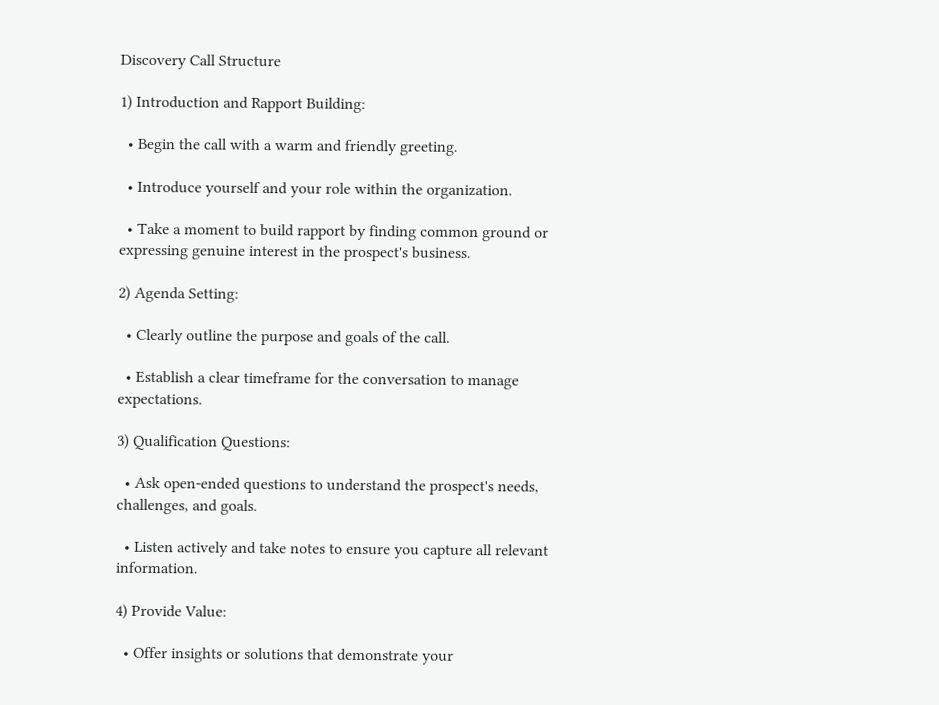Discovery Call Structure

1) Introduction and Rapport Building:

  • Begin the call with a warm and friendly greeting.

  • Introduce yourself and your role within the organization.

  • Take a moment to build rapport by finding common ground or expressing genuine interest in the prospect's business.

2) Agenda Setting:

  • Clearly outline the purpose and goals of the call.

  • Establish a clear timeframe for the conversation to manage expectations.

3) Qualification Questions:

  • Ask open-ended questions to understand the prospect's needs, challenges, and goals.

  • Listen actively and take notes to ensure you capture all relevant information.

4) Provide Value:

  • Offer insights or solutions that demonstrate your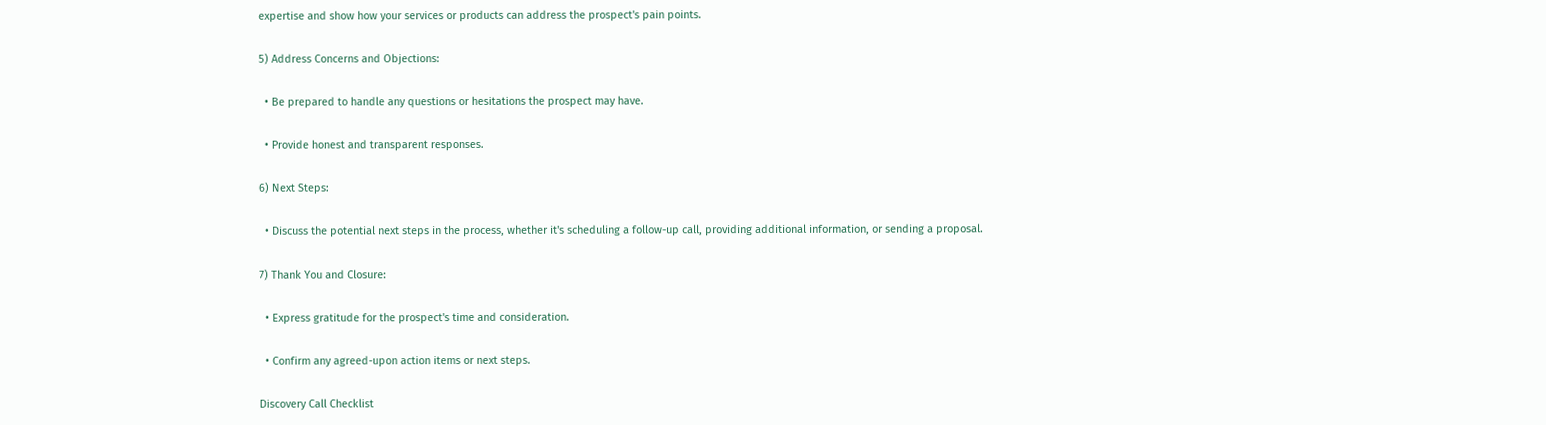expertise and show how your services or products can address the prospect's pain points.

5) Address Concerns and Objections:

  • Be prepared to handle any questions or hesitations the prospect may have.

  • Provide honest and transparent responses.

6) Next Steps:

  • Discuss the potential next steps in the process, whether it's scheduling a follow-up call, providing additional information, or sending a proposal.

7) Thank You and Closure:

  • Express gratitude for the prospect's time and consideration.

  • Confirm any agreed-upon action items or next steps.

Discovery Call Checklist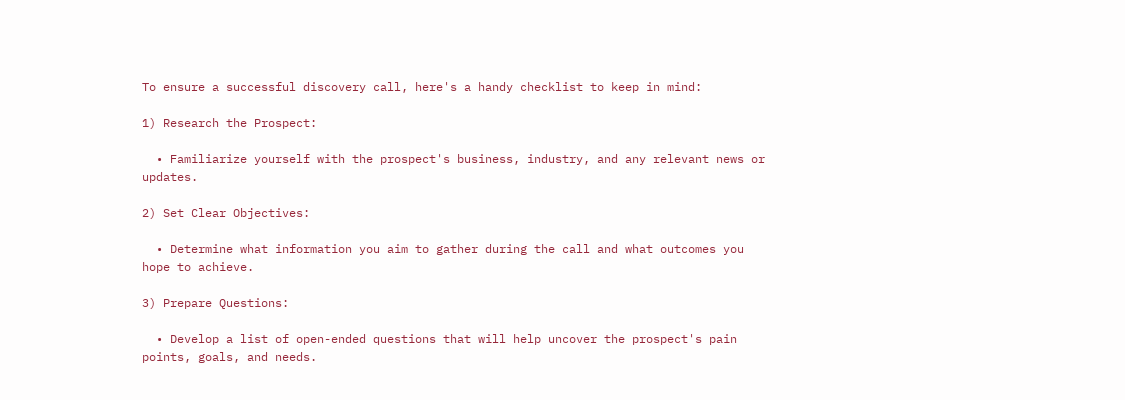To ensure a successful discovery call, here's a handy checklist to keep in mind:

1) Research the Prospect:

  • Familiarize yourself with the prospect's business, industry, and any relevant news or updates.

2) Set Clear Objectives:

  • Determine what information you aim to gather during the call and what outcomes you hope to achieve.

3) Prepare Questions:

  • Develop a list of open-ended questions that will help uncover the prospect's pain points, goals, and needs.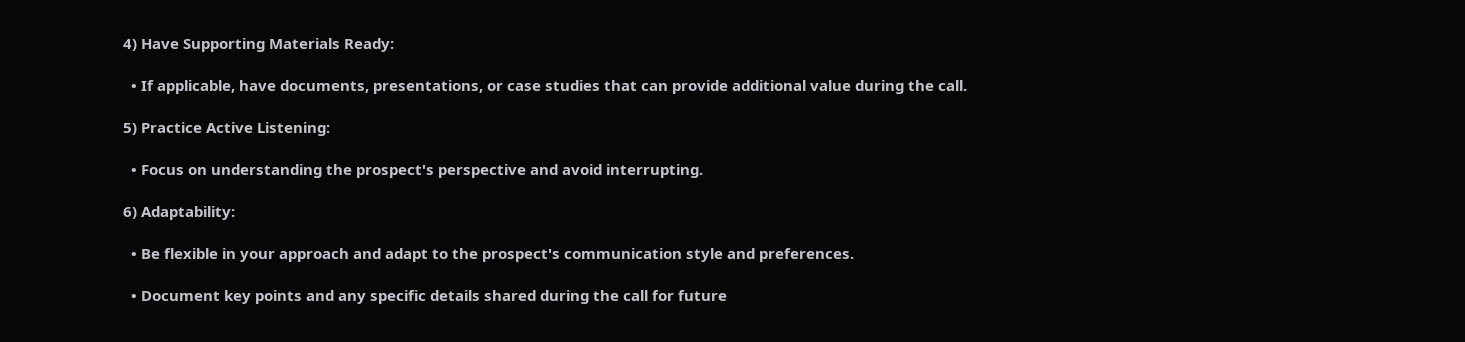4) Have Supporting Materials Ready:

  • If applicable, have documents, presentations, or case studies that can provide additional value during the call.

5) Practice Active Listening:

  • Focus on understanding the prospect's perspective and avoid interrupting.

6) Adaptability:

  • Be flexible in your approach and adapt to the prospect's communication style and preferences.

  • Document key points and any specific details shared during the call for future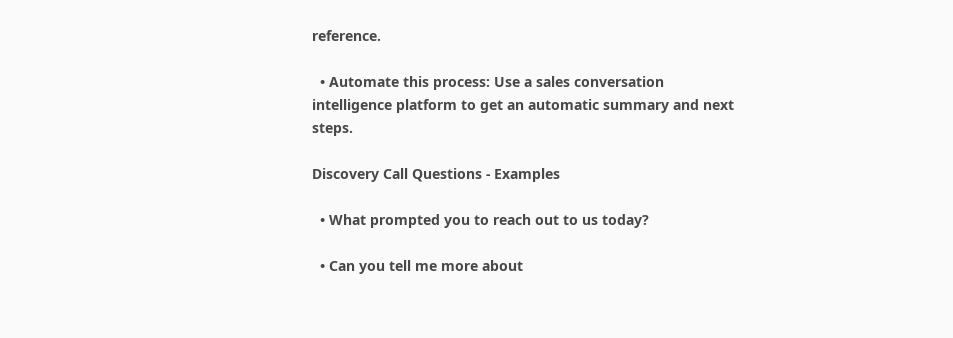reference.

  • Automate this process: Use a sales conversation intelligence platform to get an automatic summary and next steps.

Discovery Call Questions - Examples

  • What prompted you to reach out to us today?

  • Can you tell me more about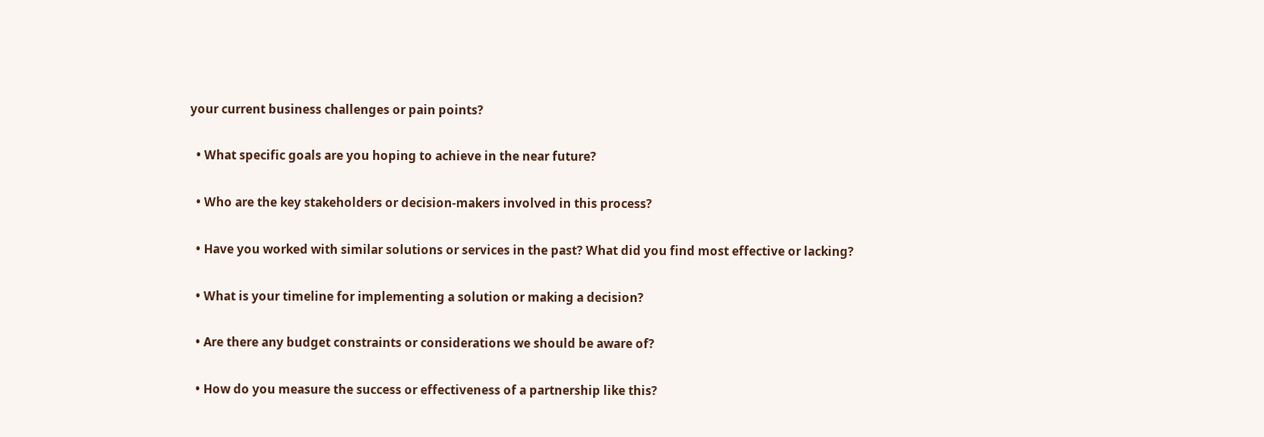your current business challenges or pain points?

  • What specific goals are you hoping to achieve in the near future?

  • Who are the key stakeholders or decision-makers involved in this process?

  • Have you worked with similar solutions or services in the past? What did you find most effective or lacking?

  • What is your timeline for implementing a solution or making a decision?

  • Are there any budget constraints or considerations we should be aware of?

  • How do you measure the success or effectiveness of a partnership like this?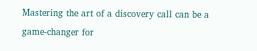Mastering the art of a discovery call can be a game-changer for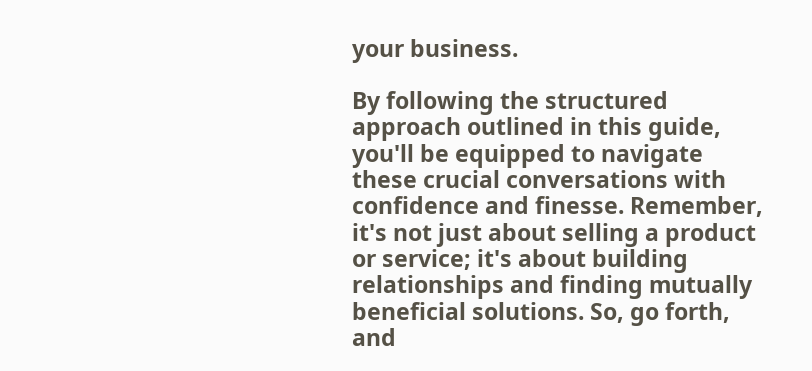your business.

By following the structured approach outlined in this guide, you'll be equipped to navigate these crucial conversations with confidence and finesse. Remember, it's not just about selling a product or service; it's about building relationships and finding mutually beneficial solutions. So, go forth, and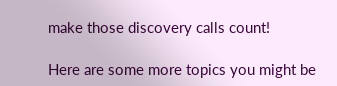make those discovery calls count!

Here are some more topics you might be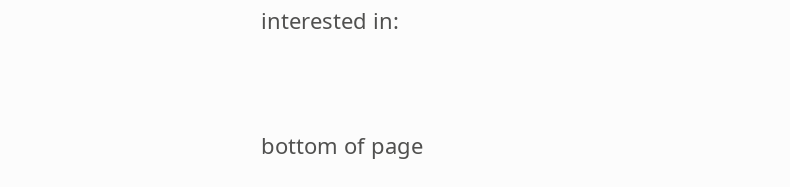interested in:


bottom of page